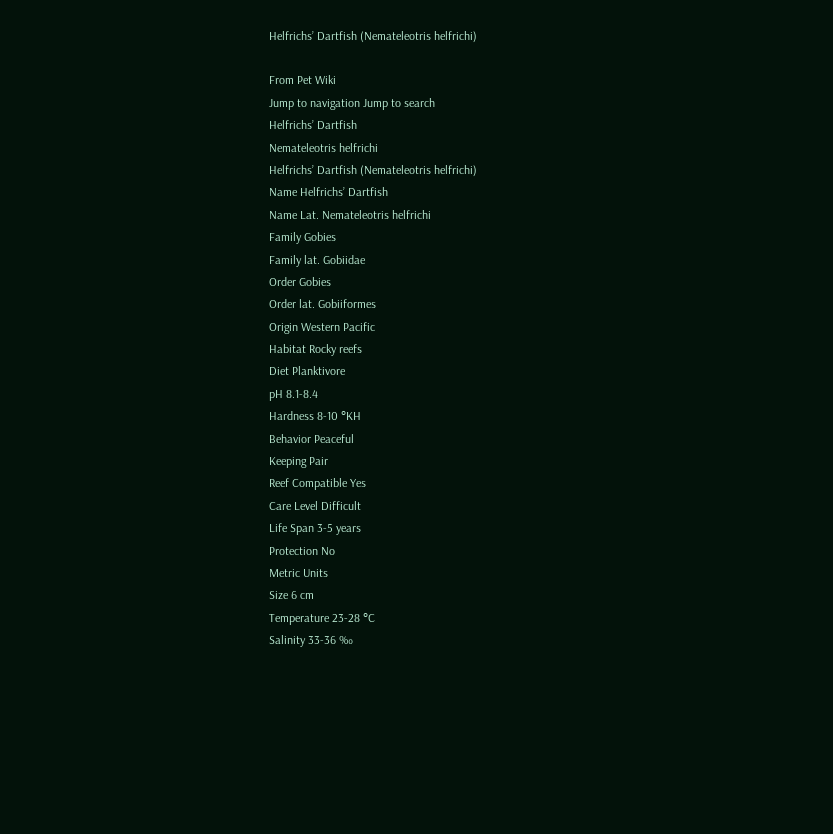Helfrichs’ Dartfish (Nemateleotris helfrichi)

From Pet Wiki
Jump to navigation Jump to search
Helfrichs’ Dartfish
Nemateleotris helfrichi
Helfrichs’ Dartfish (Nemateleotris helfrichi)
Name Helfrichs’ Dartfish
Name Lat. Nemateleotris helfrichi
Family Gobies
Family lat. Gobiidae
Order Gobies
Order lat. Gobiiformes
Origin Western Pacific
Habitat Rocky reefs
Diet Planktivore
pH 8.1-8.4
Hardness 8-10 °KH
Behavior Peaceful
Keeping Pair
Reef Compatible Yes
Care Level Difficult
Life Span 3-5 years
Protection No
Metric Units
Size 6 cm
Temperature 23-28 °C
Salinity 33-36 ‰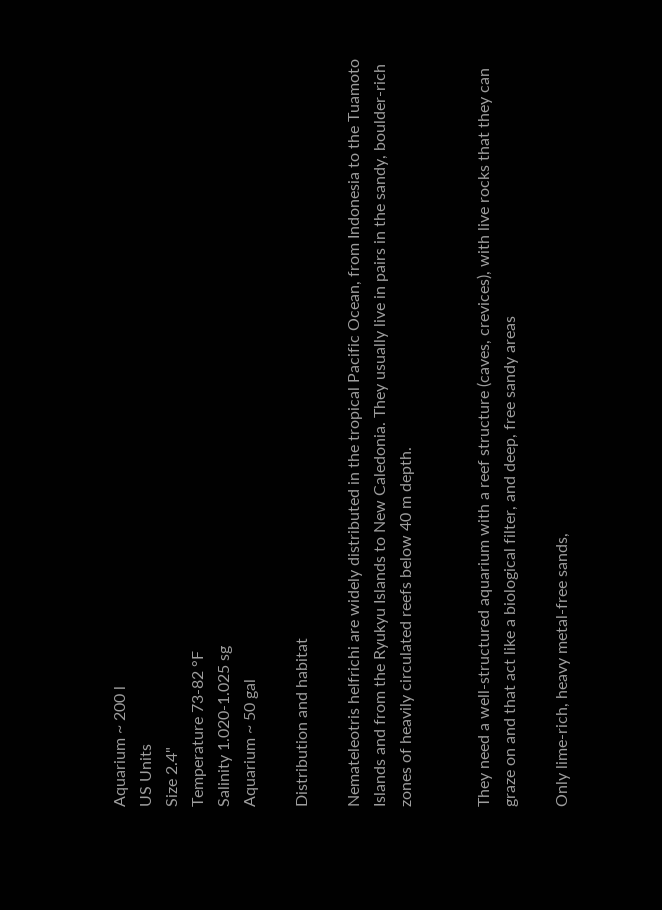Aquarium ~ 200 l
US Units
Size 2.4"
Temperature 73-82 °F
Salinity 1.020-1.025 sg
Aquarium ~ 50 gal

Distribution and habitat

Nemateleotris helfrichi are widely distributed in the tropical Pacific Ocean, from Indonesia to the Tuamoto Islands and from the Ryukyu Islands to New Caledonia. They usually live in pairs in the sandy, boulder-rich zones of heavily circulated reefs below 40 m depth.


They need a well-structured aquarium with a reef structure (caves, crevices), with live rocks that they can graze on and that act like a biological filter, and deep, free sandy areas

Only lime-rich, heavy metal-free sands,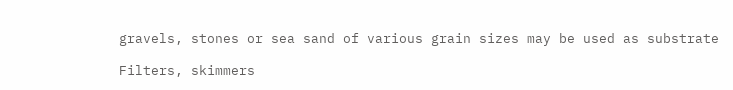gravels, stones or sea sand of various grain sizes may be used as substrate

Filters, skimmers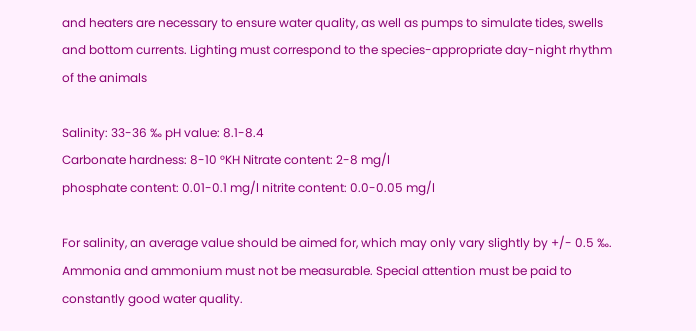and heaters are necessary to ensure water quality, as well as pumps to simulate tides, swells and bottom currents. Lighting must correspond to the species-appropriate day-night rhythm of the animals

Salinity: 33-36 ‰ pH value: 8.1-8.4
Carbonate hardness: 8-10 °KH Nitrate content: 2-8 mg/l
phosphate content: 0.01-0.1 mg/l nitrite content: 0.0-0.05 mg/l

For salinity, an average value should be aimed for, which may only vary slightly by +/- 0.5 ‰. Ammonia and ammonium must not be measurable. Special attention must be paid to constantly good water quality.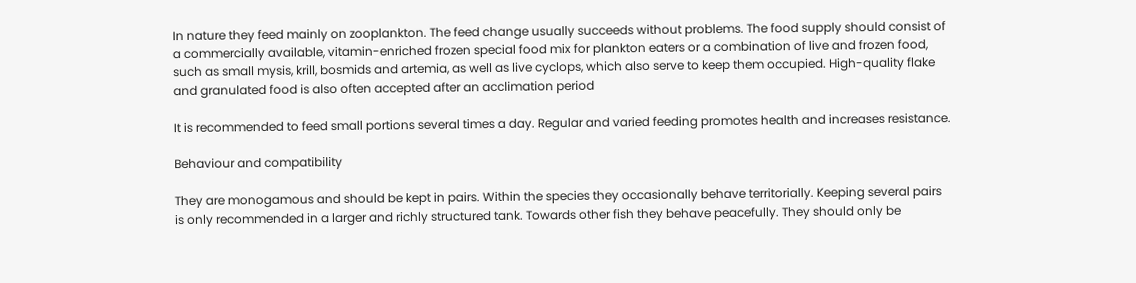In nature they feed mainly on zooplankton. The feed change usually succeeds without problems. The food supply should consist of a commercially available, vitamin-enriched frozen special food mix for plankton eaters or a combination of live and frozen food, such as small mysis, krill, bosmids and artemia, as well as live cyclops, which also serve to keep them occupied. High-quality flake and granulated food is also often accepted after an acclimation period

It is recommended to feed small portions several times a day. Regular and varied feeding promotes health and increases resistance.

Behaviour and compatibility

They are monogamous and should be kept in pairs. Within the species they occasionally behave territorially. Keeping several pairs is only recommended in a larger and richly structured tank. Towards other fish they behave peacefully. They should only be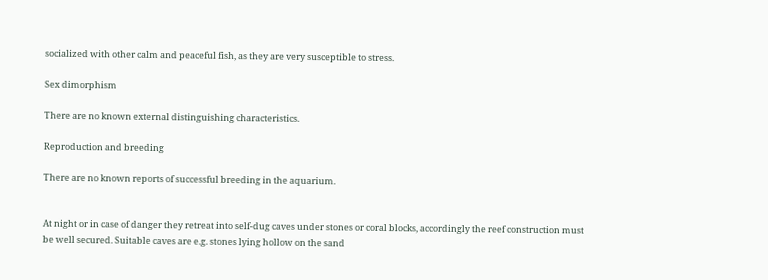socialized with other calm and peaceful fish, as they are very susceptible to stress.

Sex dimorphism

There are no known external distinguishing characteristics.

Reproduction and breeding

There are no known reports of successful breeding in the aquarium.


At night or in case of danger they retreat into self-dug caves under stones or coral blocks, accordingly the reef construction must be well secured. Suitable caves are e.g. stones lying hollow on the sand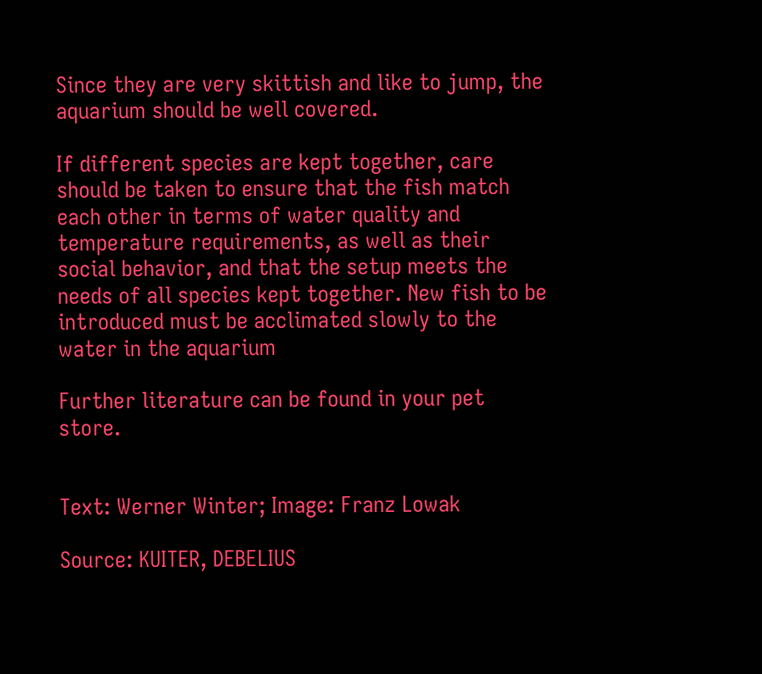Since they are very skittish and like to jump, the aquarium should be well covered.

If different species are kept together, care should be taken to ensure that the fish match each other in terms of water quality and temperature requirements, as well as their social behavior, and that the setup meets the needs of all species kept together. New fish to be introduced must be acclimated slowly to the water in the aquarium

Further literature can be found in your pet store.


Text: Werner Winter; Image: Franz Lowak

Source: KUITER, DEBELIUS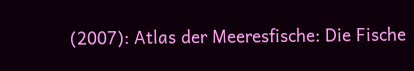(2007): Atlas der Meeresfische: Die Fische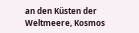an den Küsten der Weltmeere, Kosmos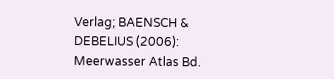Verlag; BAENSCH & DEBELIUS (2006): Meerwasser Atlas Bd.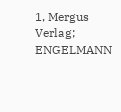1, Mergus Verlag; ENGELMANN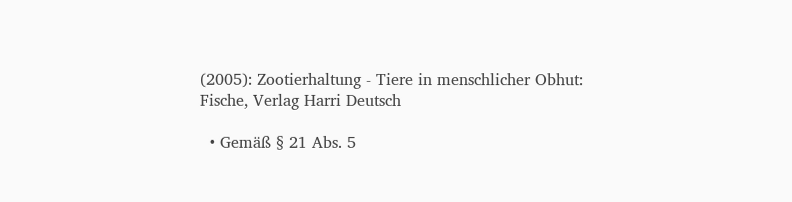(2005): Zootierhaltung - Tiere in menschlicher Obhut: Fische, Verlag Harri Deutsch

  • Gemäß § 21 Abs. 5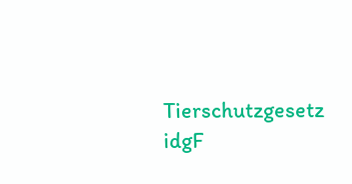Tierschutzgesetz idgF